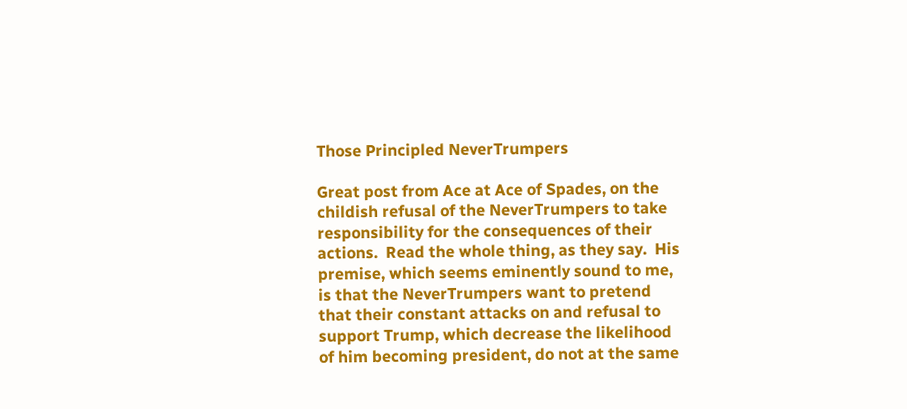Those Principled NeverTrumpers

Great post from Ace at Ace of Spades, on the childish refusal of the NeverTrumpers to take responsibility for the consequences of their actions.  Read the whole thing, as they say.  His premise, which seems eminently sound to me, is that the NeverTrumpers want to pretend that their constant attacks on and refusal to support Trump, which decrease the likelihood of him becoming president, do not at the same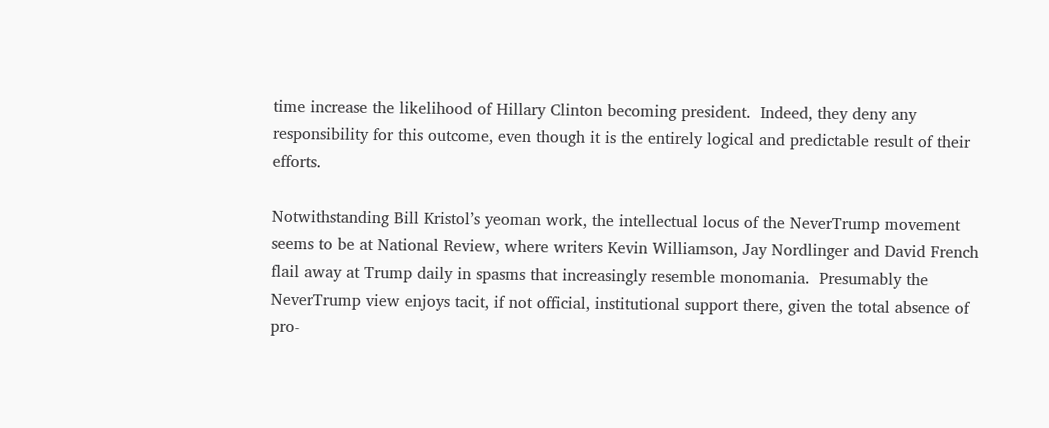time increase the likelihood of Hillary Clinton becoming president.  Indeed, they deny any responsibility for this outcome, even though it is the entirely logical and predictable result of their efforts.

Notwithstanding Bill Kristol’s yeoman work, the intellectual locus of the NeverTrump movement seems to be at National Review, where writers Kevin Williamson, Jay Nordlinger and David French flail away at Trump daily in spasms that increasingly resemble monomania.  Presumably the NeverTrump view enjoys tacit, if not official, institutional support there, given the total absence of pro-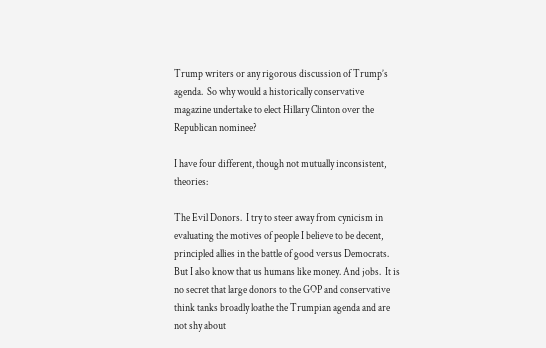Trump writers or any rigorous discussion of Trump’s agenda.  So why would a historically conservative magazine undertake to elect Hillary Clinton over the Republican nominee?

I have four different, though not mutually inconsistent, theories:

The Evil Donors.  I try to steer away from cynicism in evaluating the motives of people I believe to be decent, principled allies in the battle of good versus Democrats.  But I also know that us humans like money. And jobs.  It is no secret that large donors to the GOP and conservative think tanks broadly loathe the Trumpian agenda and are not shy about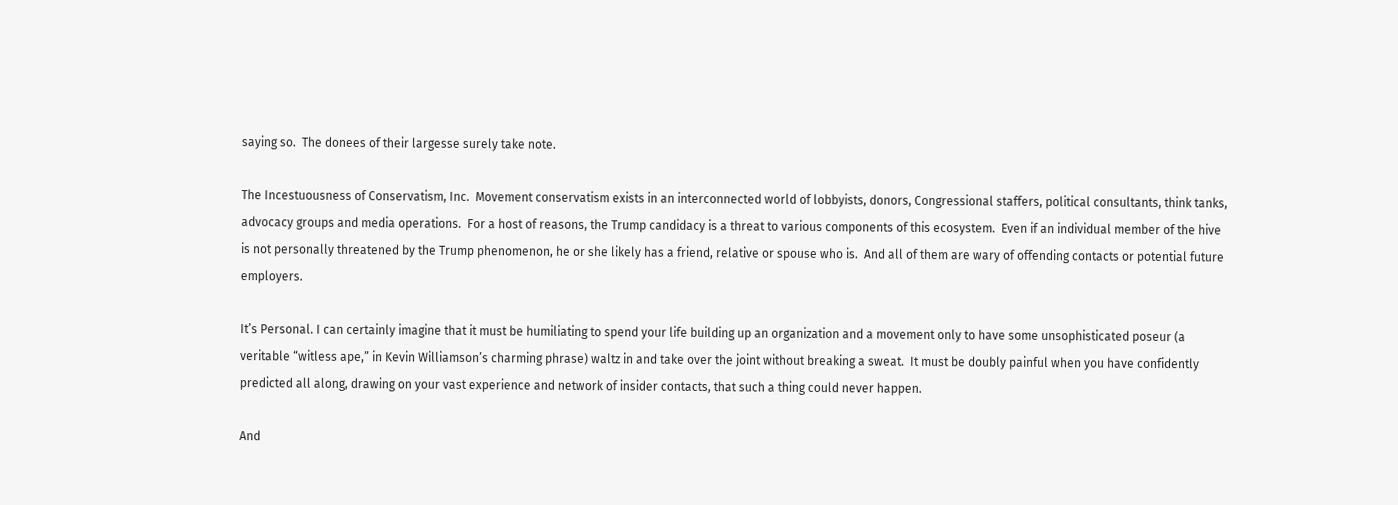saying so.  The donees of their largesse surely take note.

The Incestuousness of Conservatism, Inc.  Movement conservatism exists in an interconnected world of lobbyists, donors, Congressional staffers, political consultants, think tanks, advocacy groups and media operations.  For a host of reasons, the Trump candidacy is a threat to various components of this ecosystem.  Even if an individual member of the hive is not personally threatened by the Trump phenomenon, he or she likely has a friend, relative or spouse who is.  And all of them are wary of offending contacts or potential future employers.

It’s Personal. I can certainly imagine that it must be humiliating to spend your life building up an organization and a movement only to have some unsophisticated poseur (a veritable “witless ape,” in Kevin Williamson’s charming phrase) waltz in and take over the joint without breaking a sweat.  It must be doubly painful when you have confidently predicted all along, drawing on your vast experience and network of insider contacts, that such a thing could never happen.

And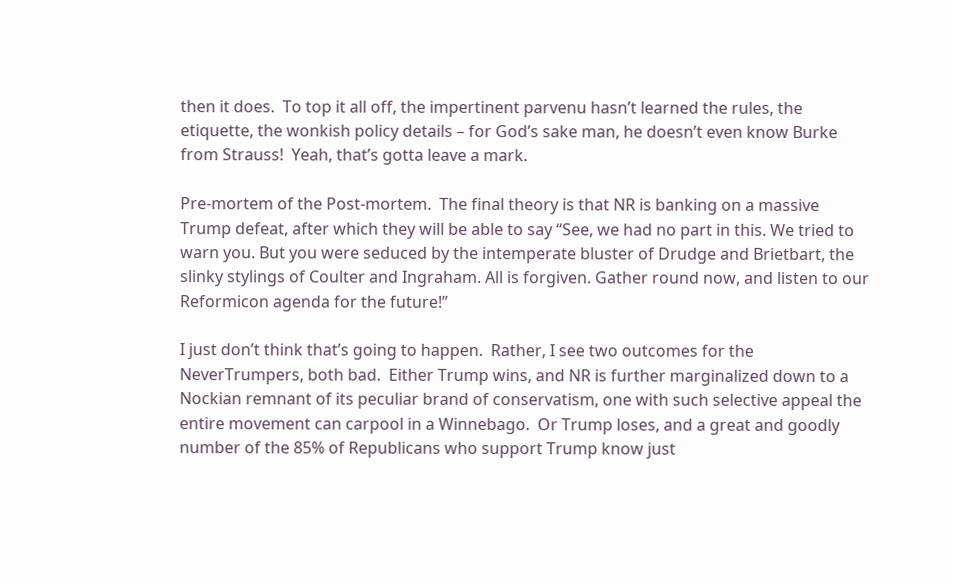then it does.  To top it all off, the impertinent parvenu hasn’t learned the rules, the etiquette, the wonkish policy details – for God’s sake man, he doesn’t even know Burke from Strauss!  Yeah, that’s gotta leave a mark.

Pre-mortem of the Post-mortem.  The final theory is that NR is banking on a massive Trump defeat, after which they will be able to say “See, we had no part in this. We tried to warn you. But you were seduced by the intemperate bluster of Drudge and Brietbart, the slinky stylings of Coulter and Ingraham. All is forgiven. Gather round now, and listen to our Reformicon agenda for the future!”

I just don’t think that’s going to happen.  Rather, I see two outcomes for the NeverTrumpers, both bad.  Either Trump wins, and NR is further marginalized down to a Nockian remnant of its peculiar brand of conservatism, one with such selective appeal the entire movement can carpool in a Winnebago.  Or Trump loses, and a great and goodly number of the 85% of Republicans who support Trump know just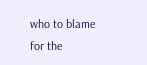who to blame for the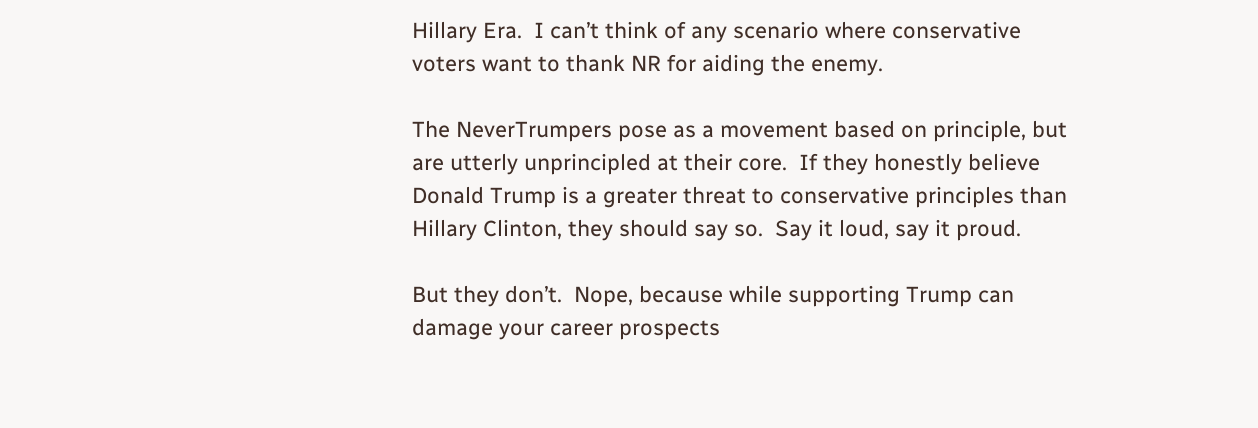Hillary Era.  I can’t think of any scenario where conservative voters want to thank NR for aiding the enemy.

The NeverTrumpers pose as a movement based on principle, but are utterly unprincipled at their core.  If they honestly believe Donald Trump is a greater threat to conservative principles than Hillary Clinton, they should say so.  Say it loud, say it proud.

But they don’t.  Nope, because while supporting Trump can damage your career prospects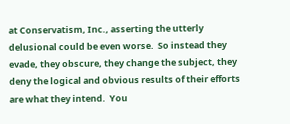at Conservatism, Inc., asserting the utterly delusional could be even worse.  So instead they evade, they obscure, they change the subject, they deny the logical and obvious results of their efforts are what they intend.  You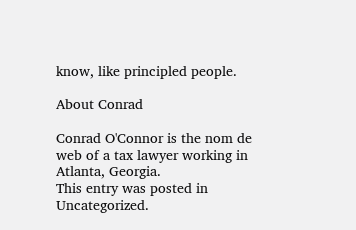know, like principled people.

About Conrad

Conrad O'Connor is the nom de web of a tax lawyer working in Atlanta, Georgia.
This entry was posted in Uncategorized.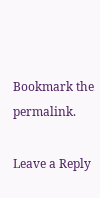Bookmark the permalink.

Leave a Reply